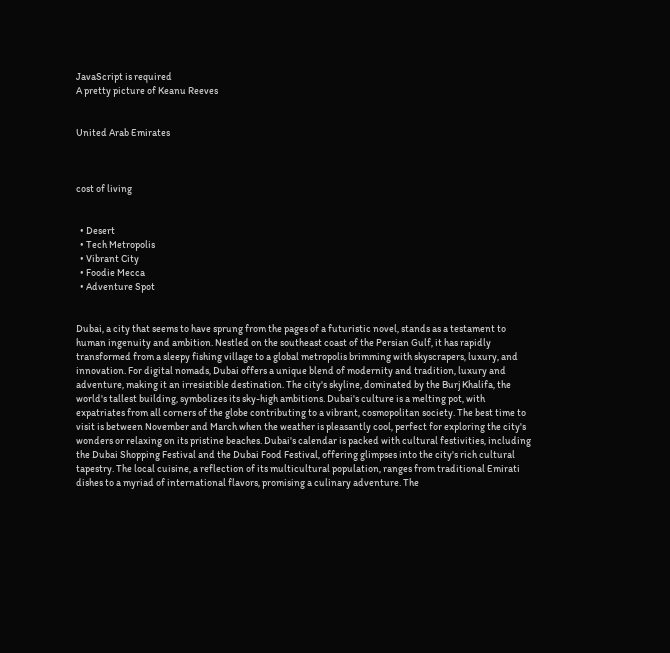JavaScript is required
A pretty picture of Keanu Reeves


United Arab Emirates



cost of living


  • Desert
  • Tech Metropolis
  • Vibrant City
  • Foodie Mecca
  • Adventure Spot


Dubai, a city that seems to have sprung from the pages of a futuristic novel, stands as a testament to human ingenuity and ambition. Nestled on the southeast coast of the Persian Gulf, it has rapidly transformed from a sleepy fishing village to a global metropolis brimming with skyscrapers, luxury, and innovation. For digital nomads, Dubai offers a unique blend of modernity and tradition, luxury and adventure, making it an irresistible destination. The city's skyline, dominated by the Burj Khalifa, the world's tallest building, symbolizes its sky-high ambitions. Dubai's culture is a melting pot, with expatriates from all corners of the globe contributing to a vibrant, cosmopolitan society. The best time to visit is between November and March when the weather is pleasantly cool, perfect for exploring the city's wonders or relaxing on its pristine beaches. Dubai's calendar is packed with cultural festivities, including the Dubai Shopping Festival and the Dubai Food Festival, offering glimpses into the city's rich cultural tapestry. The local cuisine, a reflection of its multicultural population, ranges from traditional Emirati dishes to a myriad of international flavors, promising a culinary adventure. The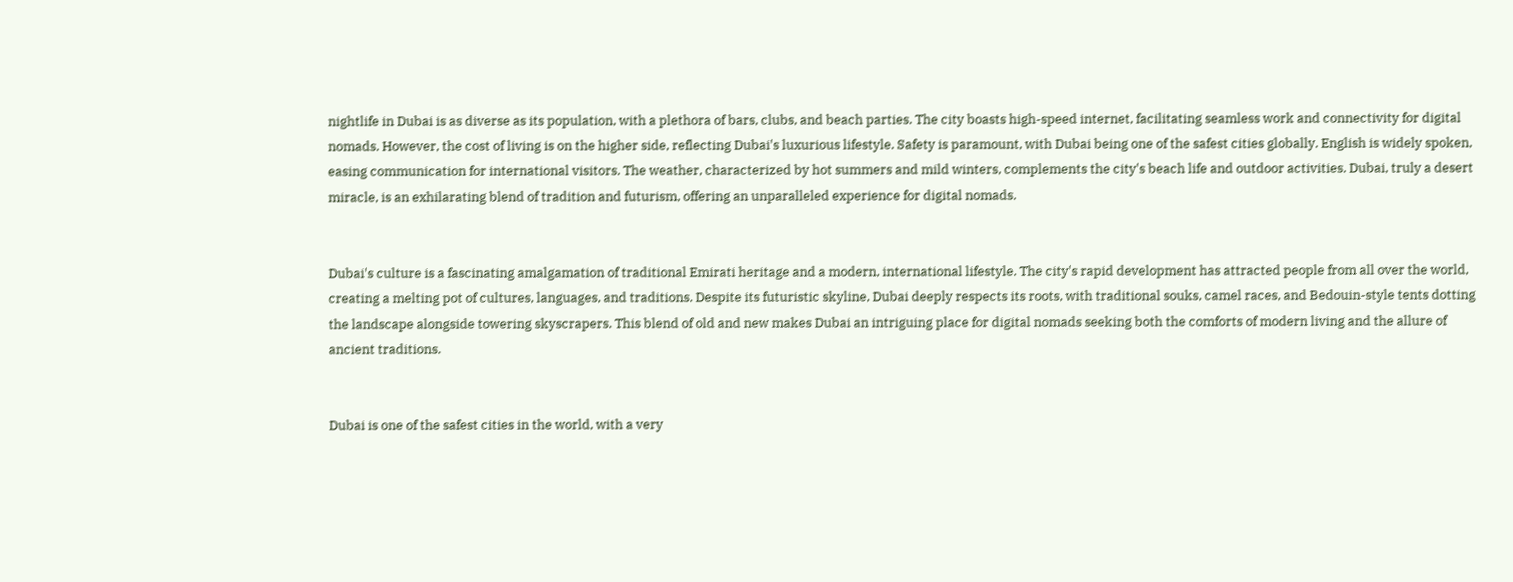nightlife in Dubai is as diverse as its population, with a plethora of bars, clubs, and beach parties. The city boasts high-speed internet, facilitating seamless work and connectivity for digital nomads. However, the cost of living is on the higher side, reflecting Dubai's luxurious lifestyle. Safety is paramount, with Dubai being one of the safest cities globally. English is widely spoken, easing communication for international visitors. The weather, characterized by hot summers and mild winters, complements the city's beach life and outdoor activities. Dubai, truly a desert miracle, is an exhilarating blend of tradition and futurism, offering an unparalleled experience for digital nomads.


Dubai's culture is a fascinating amalgamation of traditional Emirati heritage and a modern, international lifestyle. The city's rapid development has attracted people from all over the world, creating a melting pot of cultures, languages, and traditions. Despite its futuristic skyline, Dubai deeply respects its roots, with traditional souks, camel races, and Bedouin-style tents dotting the landscape alongside towering skyscrapers. This blend of old and new makes Dubai an intriguing place for digital nomads seeking both the comforts of modern living and the allure of ancient traditions.


Dubai is one of the safest cities in the world, with a very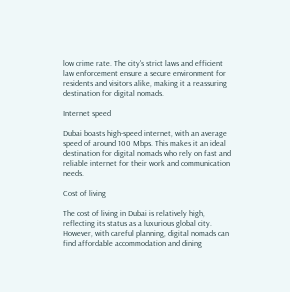low crime rate. The city's strict laws and efficient law enforcement ensure a secure environment for residents and visitors alike, making it a reassuring destination for digital nomads.

Internet speed

Dubai boasts high-speed internet, with an average speed of around 100 Mbps. This makes it an ideal destination for digital nomads who rely on fast and reliable internet for their work and communication needs.

Cost of living

The cost of living in Dubai is relatively high, reflecting its status as a luxurious global city. However, with careful planning, digital nomads can find affordable accommodation and dining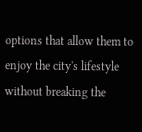options that allow them to enjoy the city's lifestyle without breaking the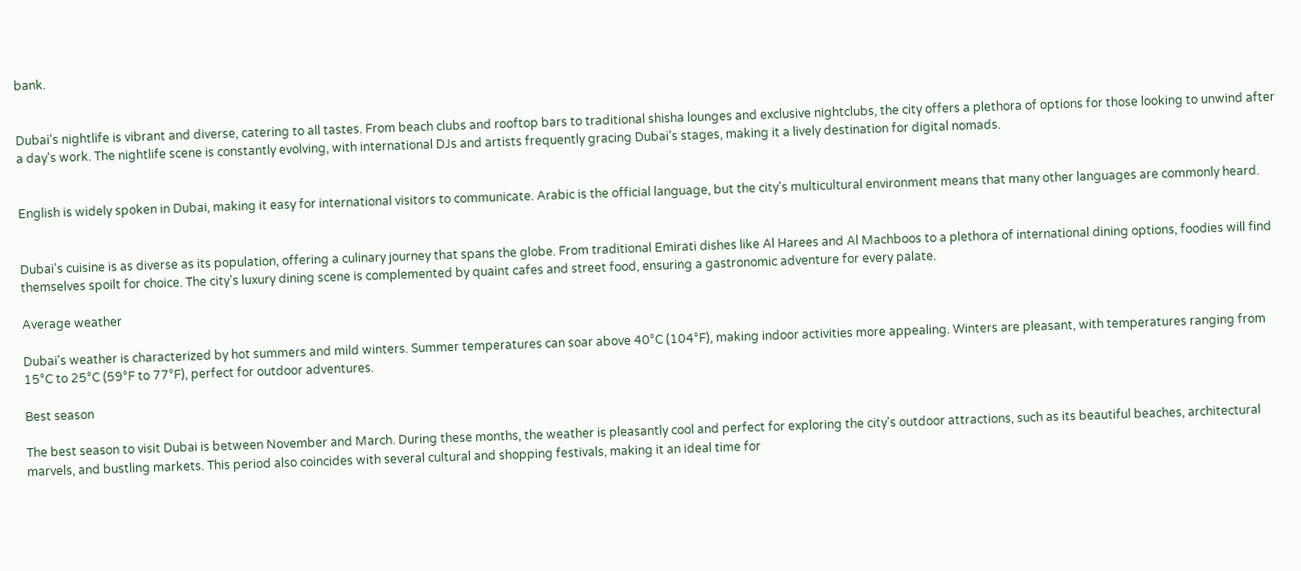bank.


Dubai's nightlife is vibrant and diverse, catering to all tastes. From beach clubs and rooftop bars to traditional shisha lounges and exclusive nightclubs, the city offers a plethora of options for those looking to unwind after a day's work. The nightlife scene is constantly evolving, with international DJs and artists frequently gracing Dubai's stages, making it a lively destination for digital nomads.


English is widely spoken in Dubai, making it easy for international visitors to communicate. Arabic is the official language, but the city's multicultural environment means that many other languages are commonly heard.


Dubai's cuisine is as diverse as its population, offering a culinary journey that spans the globe. From traditional Emirati dishes like Al Harees and Al Machboos to a plethora of international dining options, foodies will find themselves spoilt for choice. The city's luxury dining scene is complemented by quaint cafes and street food, ensuring a gastronomic adventure for every palate.

Average weather

Dubai's weather is characterized by hot summers and mild winters. Summer temperatures can soar above 40°C (104°F), making indoor activities more appealing. Winters are pleasant, with temperatures ranging from 15°C to 25°C (59°F to 77°F), perfect for outdoor adventures.

Best season

The best season to visit Dubai is between November and March. During these months, the weather is pleasantly cool and perfect for exploring the city's outdoor attractions, such as its beautiful beaches, architectural marvels, and bustling markets. This period also coincides with several cultural and shopping festivals, making it an ideal time for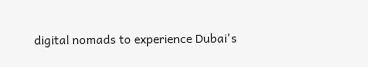digital nomads to experience Dubai's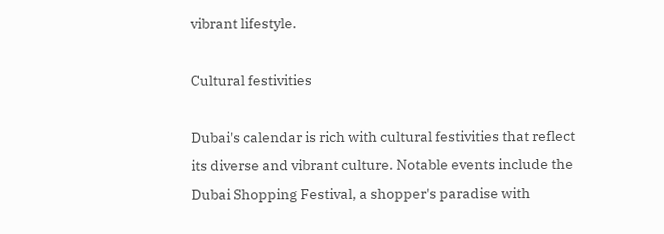vibrant lifestyle.

Cultural festivities

Dubai's calendar is rich with cultural festivities that reflect its diverse and vibrant culture. Notable events include the Dubai Shopping Festival, a shopper's paradise with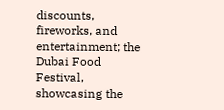discounts, fireworks, and entertainment; the Dubai Food Festival, showcasing the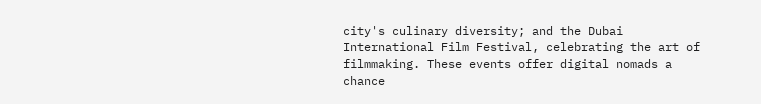city's culinary diversity; and the Dubai International Film Festival, celebrating the art of filmmaking. These events offer digital nomads a chance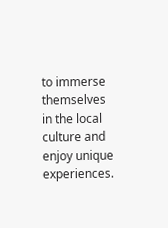to immerse themselves in the local culture and enjoy unique experiences.